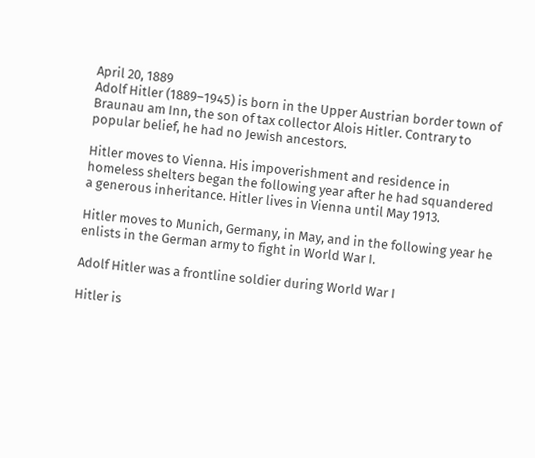April 20, 1889
Adolf Hitler (1889–1945) is born in the Upper Austrian border town of Braunau am Inn, the son of tax collector Alois Hitler. Contrary to popular belief, he had no Jewish ancestors.

Hitler moves to Vienna. His impoverishment and residence in homeless shelters began the following year after he had squandered a generous inheritance. Hitler lives in Vienna until May 1913.

Hitler moves to Munich, Germany, in May, and in the following year he enlists in the German army to fight in World War I.

Adolf Hitler was a frontline soldier during World War I

Hitler is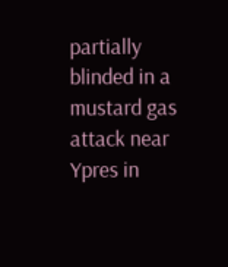partially blinded in a mustard gas attack near Ypres in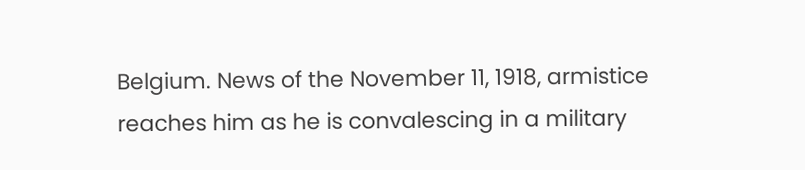Belgium. News of the November 11, 1918, armistice reaches him as he is convalescing in a military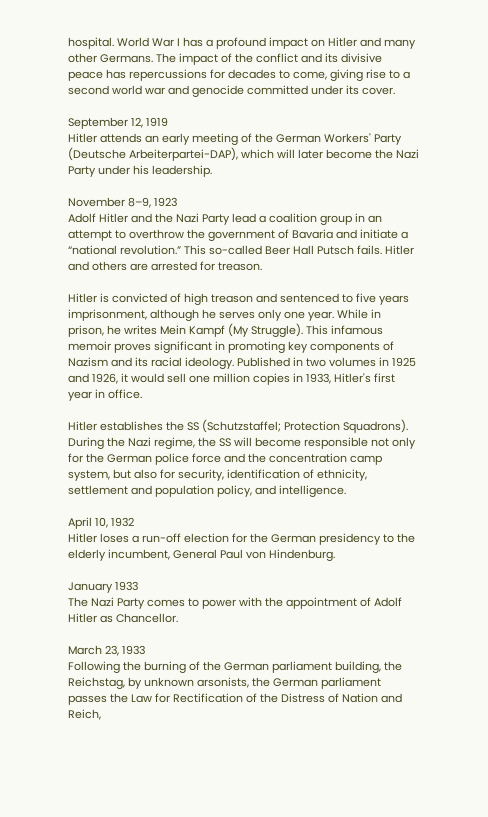hospital. World War I has a profound impact on Hitler and many other Germans. The impact of the conflict and its divisive peace has repercussions for decades to come, giving rise to a second world war and genocide committed under its cover.

September 12, 1919
Hitler attends an early meeting of the German Workers' Party (Deutsche Arbeiterpartei-DAP), which will later become the Nazi Party under his leadership.

November 8–9, 1923
Adolf Hitler and the Nazi Party lead a coalition group in an attempt to overthrow the government of Bavaria and initiate a “national revolution.” This so-called Beer Hall Putsch fails. Hitler and others are arrested for treason.

Hitler is convicted of high treason and sentenced to five years imprisonment, although he serves only one year. While in prison, he writes Mein Kampf (My Struggle). This infamous memoir proves significant in promoting key components of Nazism and its racial ideology. Published in two volumes in 1925 and 1926, it would sell one million copies in 1933, Hitler's first year in office.

Hitler establishes the SS (Schutzstaffel; Protection Squadrons). During the Nazi regime, the SS will become responsible not only for the German police force and the concentration camp system, but also for security, identification of ethnicity, settlement and population policy, and intelligence.

April 10, 1932
Hitler loses a run-off election for the German presidency to the elderly incumbent, General Paul von Hindenburg.

January 1933
The Nazi Party comes to power with the appointment of Adolf Hitler as Chancellor.

March 23, 1933
Following the burning of the German parliament building, the Reichstag, by unknown arsonists, the German parliament passes the Law for Rectification of the Distress of Nation and Reich,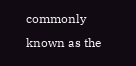commonly known as the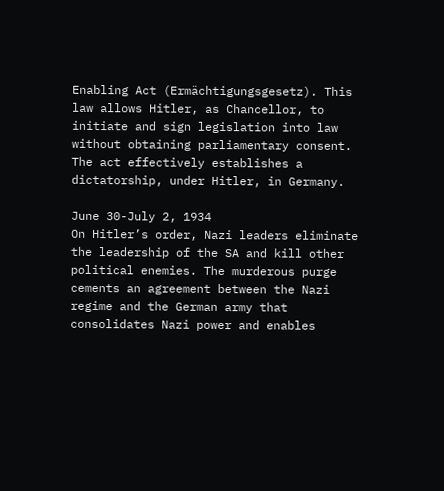Enabling Act (Ermächtigungsgesetz). This law allows Hitler, as Chancellor, to initiate and sign legislation into law without obtaining parliamentary consent. The act effectively establishes a dictatorship, under Hitler, in Germany.

June 30-July 2, 1934
On Hitler’s order, Nazi leaders eliminate the leadership of the SA and kill other political enemies. The murderous purge cements an agreement between the Nazi regime and the German army that consolidates Nazi power and enables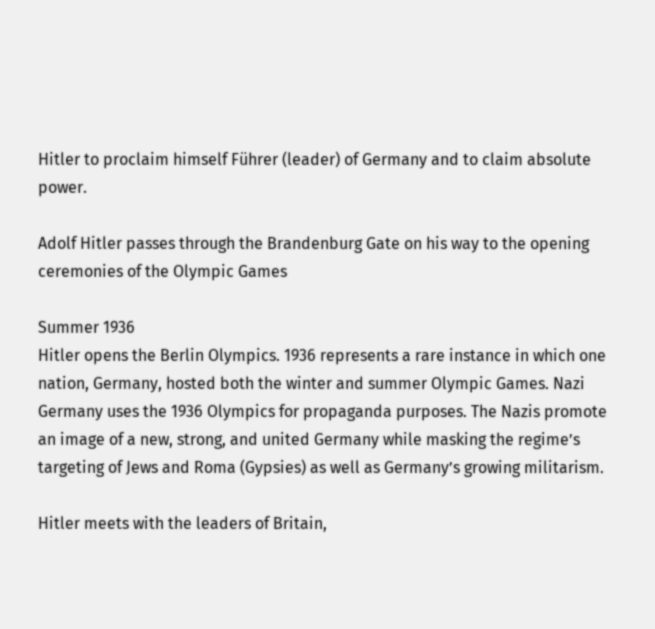Hitler to proclaim himself Führer (leader) of Germany and to claim absolute power.

Adolf Hitler passes through the Brandenburg Gate on his way to the opening ceremonies of the Olympic Games

Summer 1936
Hitler opens the Berlin Olympics. 1936 represents a rare instance in which one nation, Germany, hosted both the winter and summer Olympic Games. Nazi Germany uses the 1936 Olympics for propaganda purposes. The Nazis promote an image of a new, strong, and united Germany while masking the regime’s targeting of Jews and Roma (Gypsies) as well as Germany’s growing militarism.

Hitler meets with the leaders of Britain,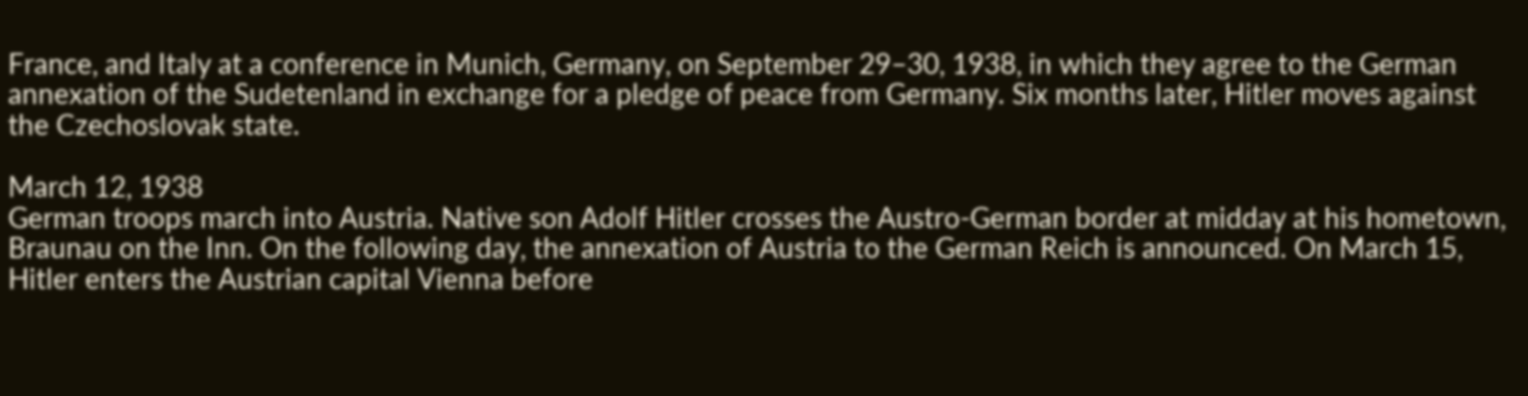France, and Italy at a conference in Munich, Germany, on September 29–30, 1938, in which they agree to the German annexation of the Sudetenland in exchange for a pledge of peace from Germany. Six months later, Hitler moves against the Czechoslovak state.

March 12, 1938
German troops march into Austria. Native son Adolf Hitler crosses the Austro-German border at midday at his hometown, Braunau on the Inn. On the following day, the annexation of Austria to the German Reich is announced. On March 15, Hitler enters the Austrian capital Vienna before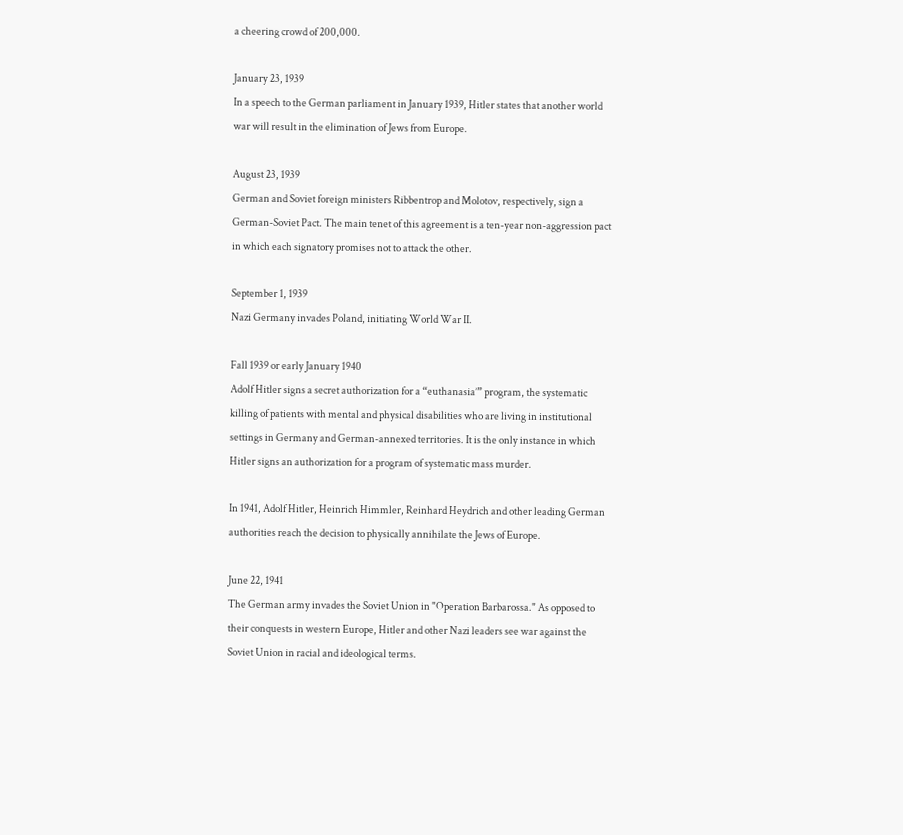a cheering crowd of 200,000.

January 23, 1939
In a speech to the German parliament in January 1939, Hitler states that another world war will result in the elimination of Jews from Europe.

August 23, 1939
German and Soviet foreign ministers Ribbentrop and Molotov, respectively, sign a German-Soviet Pact. The main tenet of this agreement is a ten-year non-aggression pact in which each signatory promises not to attack the other.

September 1, 1939
Nazi Germany invades Poland, initiating World War II.

Fall 1939 or early January 1940
Adolf Hitler signs a secret authorization for a “euthanasia’” program, the systematic killing of patients with mental and physical disabilities who are living in institutional settings in Germany and German-annexed territories. It is the only instance in which Hitler signs an authorization for a program of systematic mass murder.

In 1941, Adolf Hitler, Heinrich Himmler, Reinhard Heydrich and other leading German authorities reach the decision to physically annihilate the Jews of Europe.

June 22, 1941
The German army invades the Soviet Union in "Operation Barbarossa." As opposed to their conquests in western Europe, Hitler and other Nazi leaders see war against the Soviet Union in racial and ideological terms.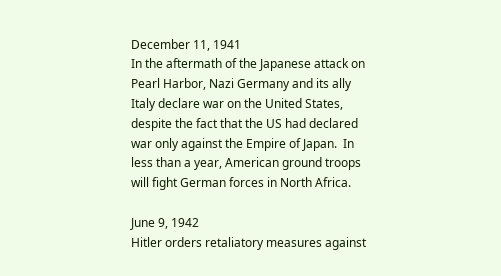December 11, 1941
In the aftermath of the Japanese attack on Pearl Harbor, Nazi Germany and its ally Italy declare war on the United States, despite the fact that the US had declared war only against the Empire of Japan.  In less than a year, American ground troops will fight German forces in North Africa.

June 9, 1942
Hitler orders retaliatory measures against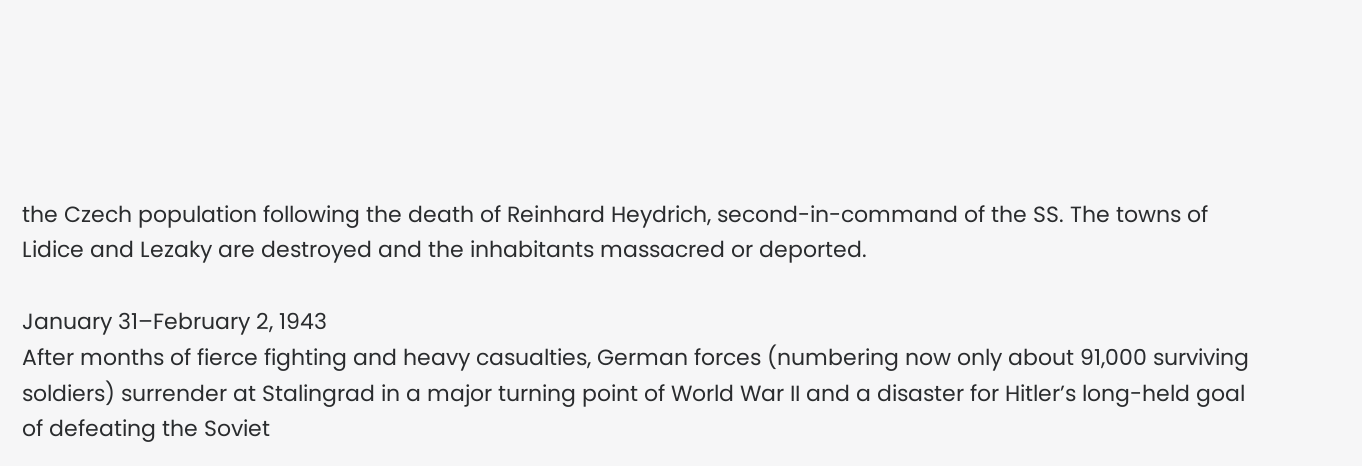the Czech population following the death of Reinhard Heydrich, second-in-command of the SS. The towns of Lidice and Lezaky are destroyed and the inhabitants massacred or deported.

January 31–February 2, 1943
After months of fierce fighting and heavy casualties, German forces (numbering now only about 91,000 surviving soldiers) surrender at Stalingrad in a major turning point of World War II and a disaster for Hitler’s long-held goal of defeating the Soviet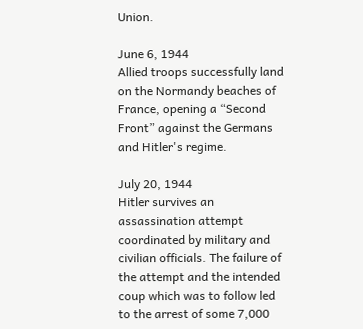Union.

June 6, 1944
Allied troops successfully land on the Normandy beaches of France, opening a “Second Front” against the Germans and Hitler's regime.

July 20, 1944
Hitler survives an assassination attempt coordinated by military and civilian officials. The failure of the attempt and the intended coup which was to follow led to the arrest of some 7,000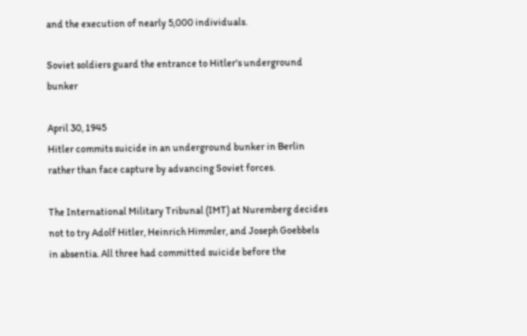and the execution of nearly 5,000 individuals.

Soviet soldiers guard the entrance to Hitler's underground bunker

April 30, 1945
Hitler commits suicide in an underground bunker in Berlin rather than face capture by advancing Soviet forces.

The International Military Tribunal (IMT) at Nuremberg decides not to try Adolf Hitler, Heinrich Himmler, and Joseph Goebbels in absentia. All three had committed suicide before the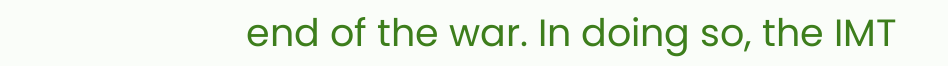end of the war. In doing so, the IMT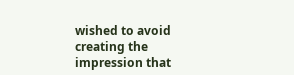wished to avoid creating the impression that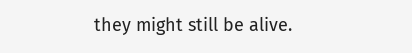they might still be alive.